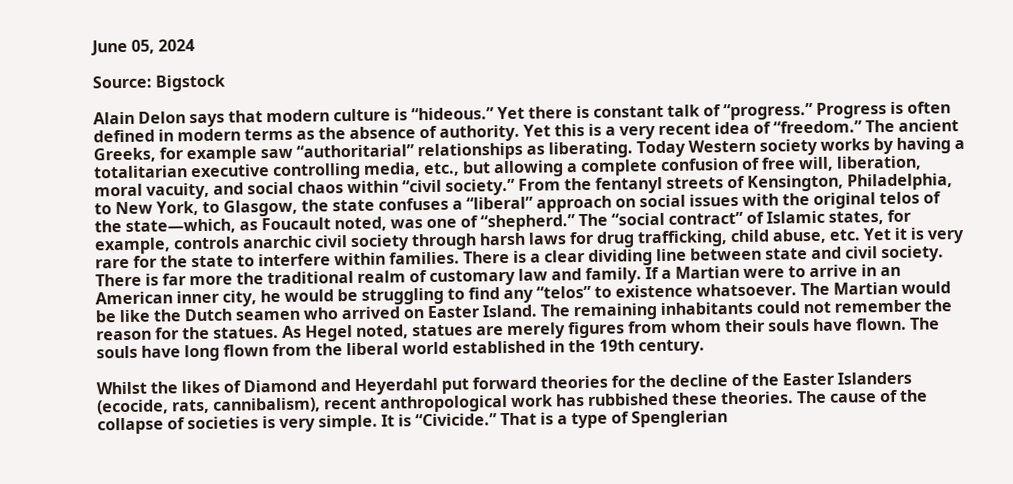June 05, 2024

Source: Bigstock

Alain Delon says that modern culture is “hideous.” Yet there is constant talk of “progress.” Progress is often defined in modern terms as the absence of authority. Yet this is a very recent idea of “freedom.” The ancient Greeks, for example saw “authoritarial” relationships as liberating. Today Western society works by having a totalitarian executive controlling media, etc., but allowing a complete confusion of free will, liberation, moral vacuity, and social chaos within “civil society.” From the fentanyl streets of Kensington, Philadelphia, to New York, to Glasgow, the state confuses a “liberal” approach on social issues with the original telos of the state—which, as Foucault noted, was one of “shepherd.” The “social contract” of Islamic states, for example, controls anarchic civil society through harsh laws for drug trafficking, child abuse, etc. Yet it is very rare for the state to interfere within families. There is a clear dividing line between state and civil society. There is far more the traditional realm of customary law and family. If a Martian were to arrive in an American inner city, he would be struggling to find any “telos” to existence whatsoever. The Martian would be like the Dutch seamen who arrived on Easter Island. The remaining inhabitants could not remember the reason for the statues. As Hegel noted, statues are merely figures from whom their souls have flown. The souls have long flown from the liberal world established in the 19th century.

Whilst the likes of Diamond and Heyerdahl put forward theories for the decline of the Easter Islanders (ecocide, rats, cannibalism), recent anthropological work has rubbished these theories. The cause of the collapse of societies is very simple. It is “Civicide.” That is a type of Spenglerian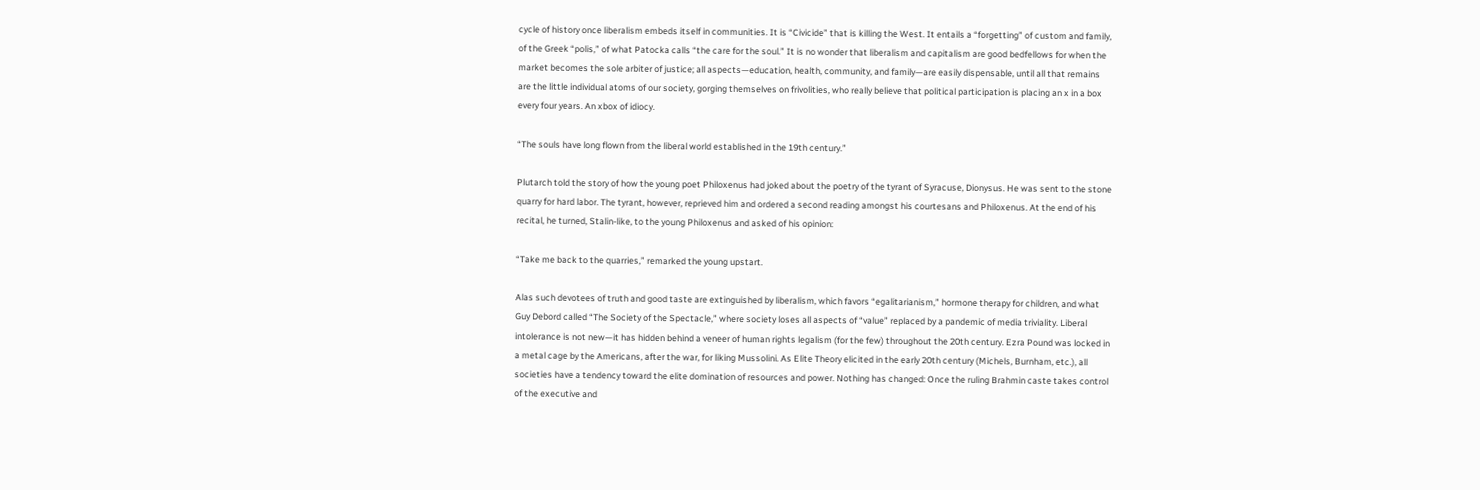cycle of history once liberalism embeds itself in communities. It is “Civicide” that is killing the West. It entails a “forgetting” of custom and family, of the Greek “polis,” of what Patocka calls “the care for the soul.” It is no wonder that liberalism and capitalism are good bedfellows for when the market becomes the sole arbiter of justice; all aspects—education, health, community, and family—are easily dispensable, until all that remains are the little individual atoms of our society, gorging themselves on frivolities, who really believe that political participation is placing an x in a box every four years. An xbox of idiocy.

“The souls have long flown from the liberal world established in the 19th century.”

Plutarch told the story of how the young poet Philoxenus had joked about the poetry of the tyrant of Syracuse, Dionysus. He was sent to the stone quarry for hard labor. The tyrant, however, reprieved him and ordered a second reading amongst his courtesans and Philoxenus. At the end of his recital, he turned, Stalin-like, to the young Philoxenus and asked of his opinion:

“Take me back to the quarries,” remarked the young upstart.

Alas such devotees of truth and good taste are extinguished by liberalism, which favors “egalitarianism,” hormone therapy for children, and what Guy Debord called “The Society of the Spectacle,” where society loses all aspects of “value” replaced by a pandemic of media triviality. Liberal intolerance is not new—it has hidden behind a veneer of human rights legalism (for the few) throughout the 20th century. Ezra Pound was locked in a metal cage by the Americans, after the war, for liking Mussolini. As Elite Theory elicited in the early 20th century (Michels, Burnham, etc.), all societies have a tendency toward the elite domination of resources and power. Nothing has changed: Once the ruling Brahmin caste takes control of the executive and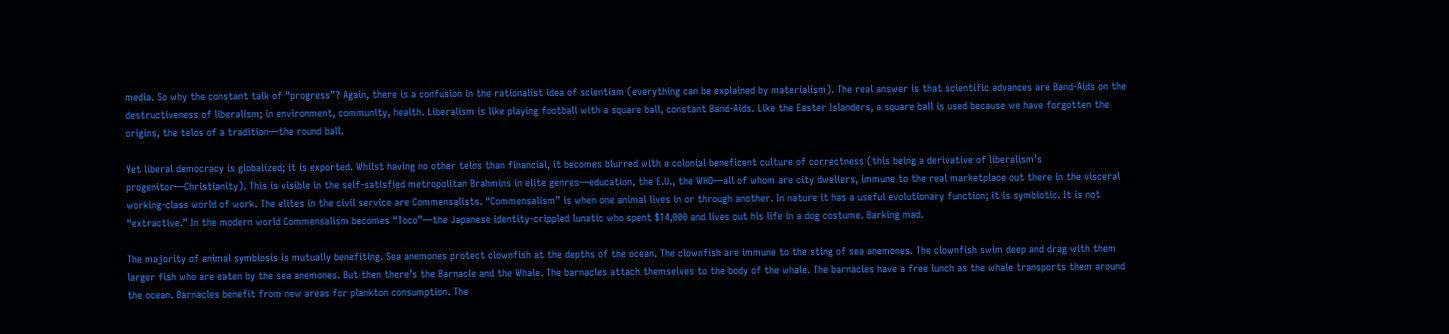media. So why the constant talk of “progress”? Again, there is a confusion in the rationalist idea of scientism (everything can be explained by materialism). The real answer is that scientific advances are Band-Aids on the destructiveness of liberalism; in environment, community, health. Liberalism is like playing football with a square ball, constant Band-Aids. Like the Easter Islanders, a square ball is used because we have forgotten the origins, the telos of a tradition—the round ball.

Yet liberal democracy is globalized; it is exported. Whilst having no other telos than financial, it becomes blurred with a colonial beneficent culture of correctness (this being a derivative of liberalism’s progenitor—Christianity). This is visible in the self-satisfied metropolitan Brahmins in elite genres—education, the E.U., the WHO—all of whom are city dwellers, immune to the real marketplace out there in the visceral working-class world of work. The elites in the civil service are Commensalists. “Commensalism” is when one animal lives in or through another. In nature it has a useful evolutionary function; it is symbiotic. It is not “extractive.” In the modern world Commensalism becomes “Toco”—the Japanese identity-crippled lunatic who spent $14,000 and lives out his life in a dog costume. Barking mad.

The majority of animal symbiosis is mutually benefiting. Sea anemones protect clownfish at the depths of the ocean. The clownfish are immune to the sting of sea anemones. The clownfish swim deep and drag with them larger fish who are eaten by the sea anemones. But then there’s the Barnacle and the Whale. The barnacles attach themselves to the body of the whale. The barnacles have a free lunch as the whale transports them around the ocean. Barnacles benefit from new areas for plankton consumption. The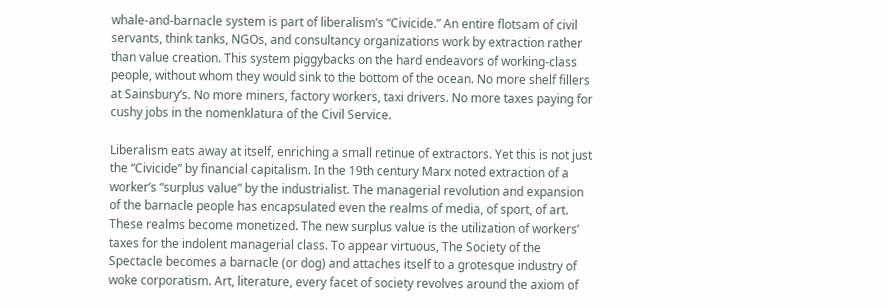whale-and-barnacle system is part of liberalism’s “Civicide.” An entire flotsam of civil servants, think tanks, NGOs, and consultancy organizations work by extraction rather than value creation. This system piggybacks on the hard endeavors of working-class people, without whom they would sink to the bottom of the ocean. No more shelf fillers at Sainsbury’s. No more miners, factory workers, taxi drivers. No more taxes paying for cushy jobs in the nomenklatura of the Civil Service.

Liberalism eats away at itself, enriching a small retinue of extractors. Yet this is not just the “Civicide” by financial capitalism. In the 19th century Marx noted extraction of a worker’s “surplus value” by the industrialist. The managerial revolution and expansion of the barnacle people has encapsulated even the realms of media, of sport, of art. These realms become monetized. The new surplus value is the utilization of workers’ taxes for the indolent managerial class. To appear virtuous, The Society of the Spectacle becomes a barnacle (or dog) and attaches itself to a grotesque industry of woke corporatism. Art, literature, every facet of society revolves around the axiom of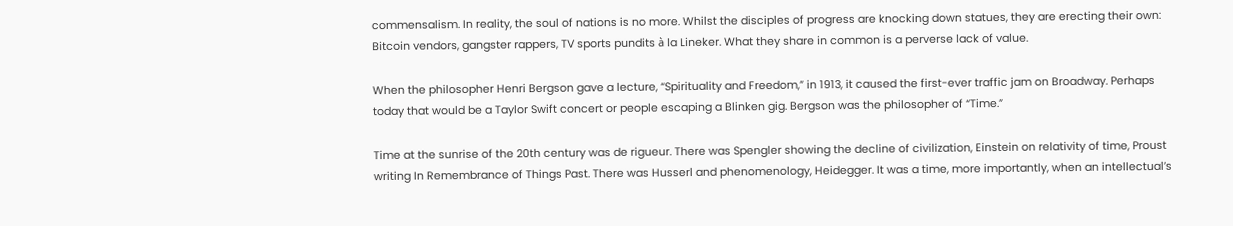commensalism. In reality, the soul of nations is no more. Whilst the disciples of progress are knocking down statues, they are erecting their own: Bitcoin vendors, gangster rappers, TV sports pundits à la Lineker. What they share in common is a perverse lack of value.

When the philosopher Henri Bergson gave a lecture, “Spirituality and Freedom,” in 1913, it caused the first-ever traffic jam on Broadway. Perhaps today that would be a Taylor Swift concert or people escaping a Blinken gig. Bergson was the philosopher of “Time.”

Time at the sunrise of the 20th century was de rigueur. There was Spengler showing the decline of civilization, Einstein on relativity of time, Proust writing In Remembrance of Things Past. There was Husserl and phenomenology, Heidegger. It was a time, more importantly, when an intellectual’s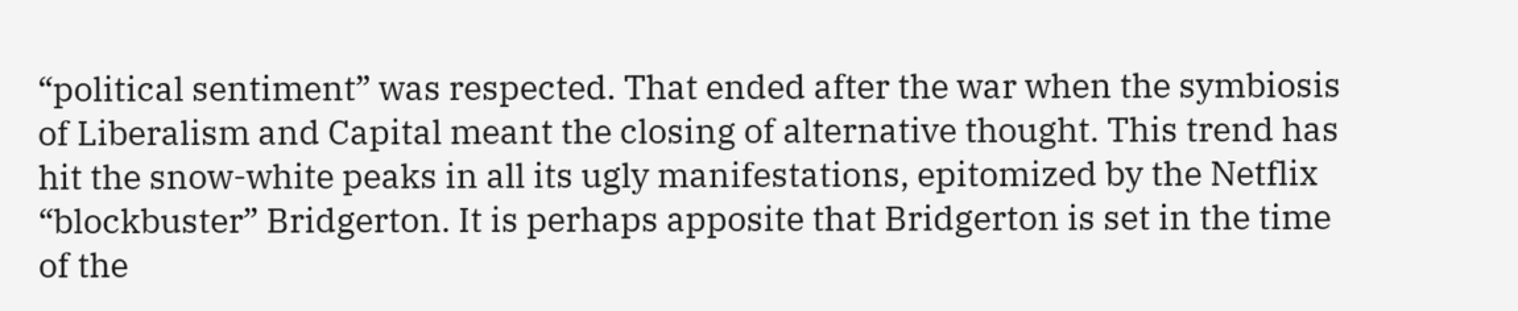“political sentiment” was respected. That ended after the war when the symbiosis of Liberalism and Capital meant the closing of alternative thought. This trend has hit the snow-white peaks in all its ugly manifestations, epitomized by the Netflix “blockbuster” Bridgerton. It is perhaps apposite that Bridgerton is set in the time of the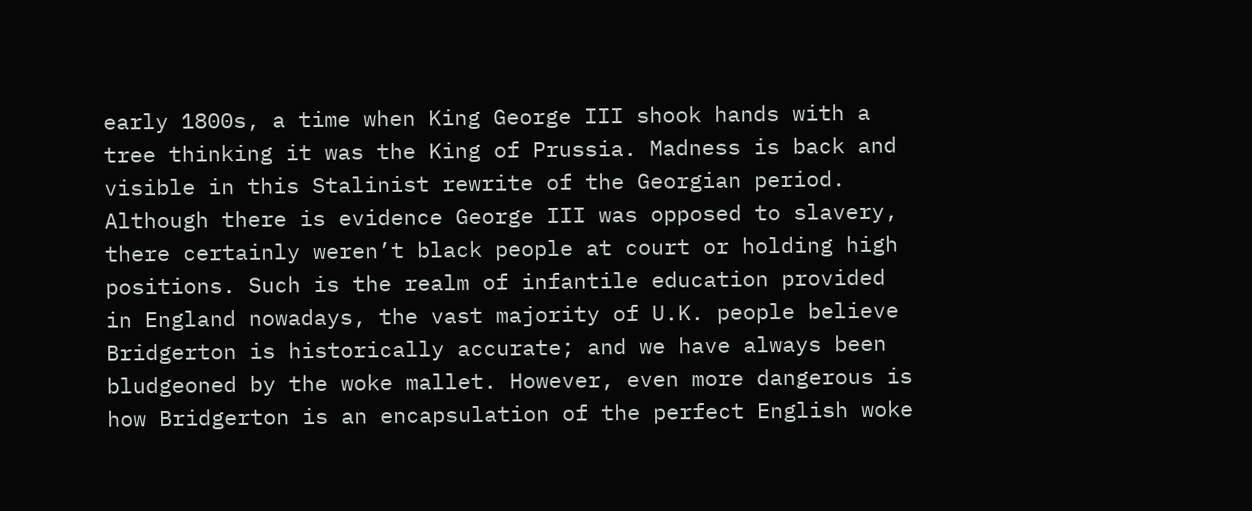early 1800s, a time when King George III shook hands with a tree thinking it was the King of Prussia. Madness is back and visible in this Stalinist rewrite of the Georgian period. Although there is evidence George III was opposed to slavery, there certainly weren’t black people at court or holding high positions. Such is the realm of infantile education provided in England nowadays, the vast majority of U.K. people believe Bridgerton is historically accurate; and we have always been bludgeoned by the woke mallet. However, even more dangerous is how Bridgerton is an encapsulation of the perfect English woke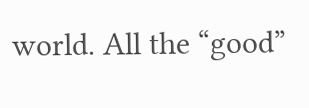world. All the “good”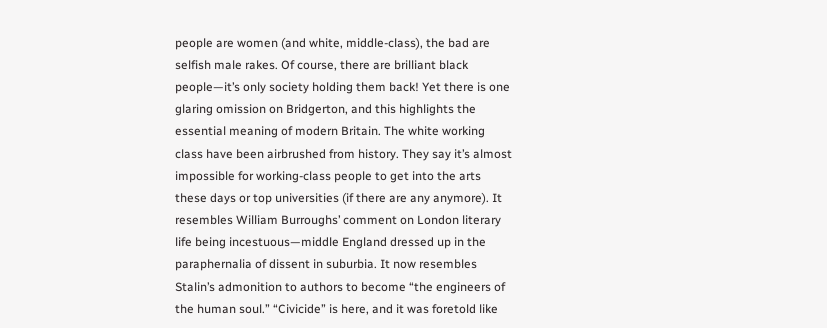people are women (and white, middle-class), the bad are selfish male rakes. Of course, there are brilliant black people—it’s only society holding them back! Yet there is one glaring omission on Bridgerton, and this highlights the essential meaning of modern Britain. The white working class have been airbrushed from history. They say it’s almost impossible for working-class people to get into the arts these days or top universities (if there are any anymore). It resembles William Burroughs’ comment on London literary life being incestuous—middle England dressed up in the paraphernalia of dissent in suburbia. It now resembles Stalin’s admonition to authors to become “the engineers of the human soul.” “Civicide” is here, and it was foretold like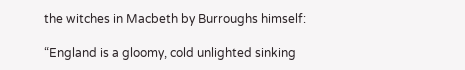the witches in Macbeth by Burroughs himself:

“England is a gloomy, cold unlighted sinking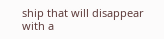ship that will disappear with a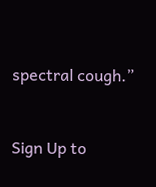spectral cough.”


Sign Up to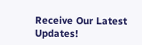Receive Our Latest Updates!